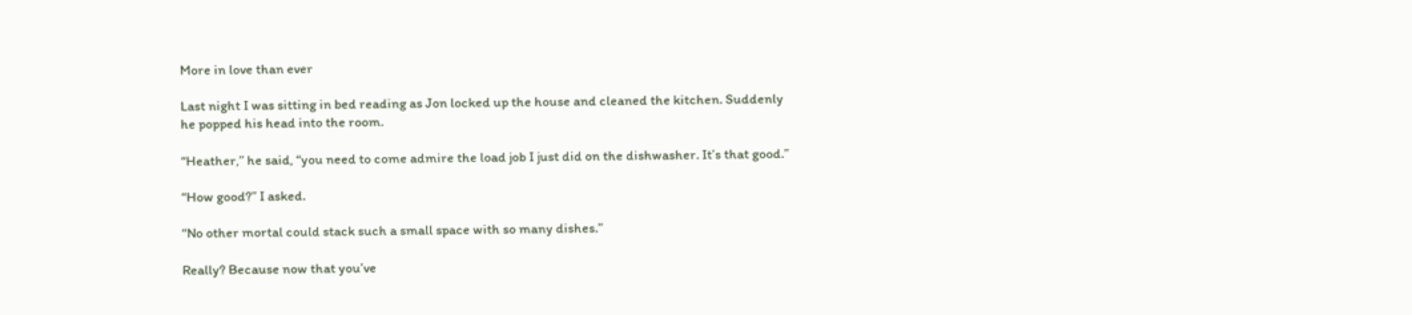More in love than ever

Last night I was sitting in bed reading as Jon locked up the house and cleaned the kitchen. Suddenly he popped his head into the room.

“Heather,” he said, “you need to come admire the load job I just did on the dishwasher. It’s that good.”

“How good?” I asked.

“No other mortal could stack such a small space with so many dishes.”

Really? Because now that you’ve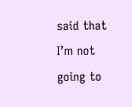said that I’m not going to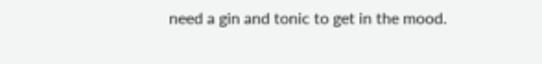need a gin and tonic to get in the mood.